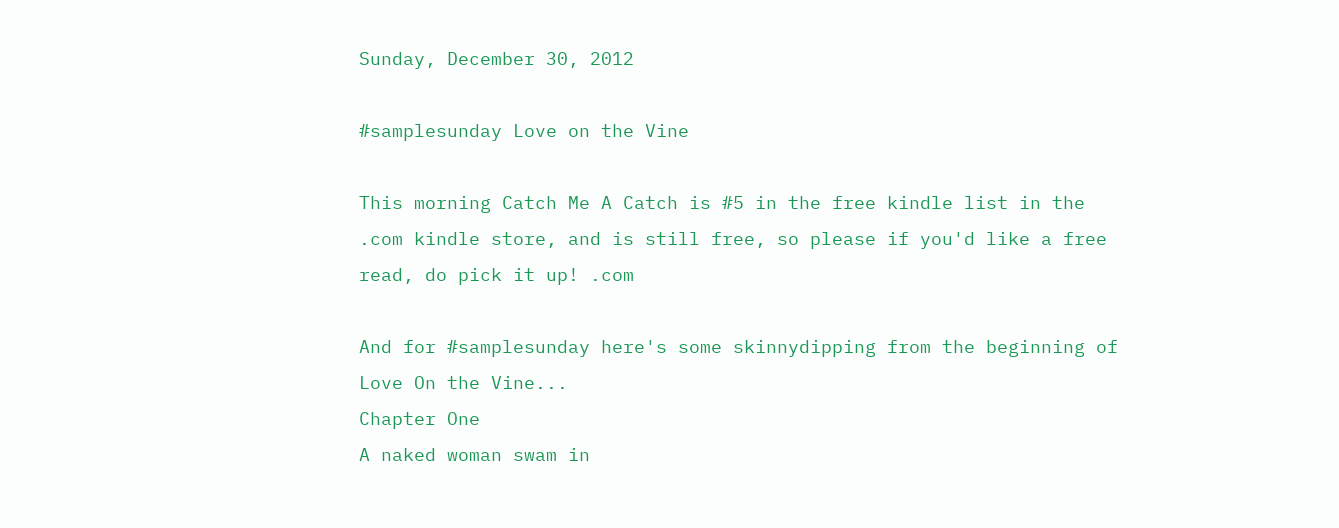Sunday, December 30, 2012

#samplesunday Love on the Vine

This morning Catch Me A Catch is #5 in the free kindle list in the .com kindle store, and is still free, so please if you'd like a free read, do pick it up! .com

And for #samplesunday here's some skinnydipping from the beginning of Love On the Vine...
Chapter One
A naked woman swam in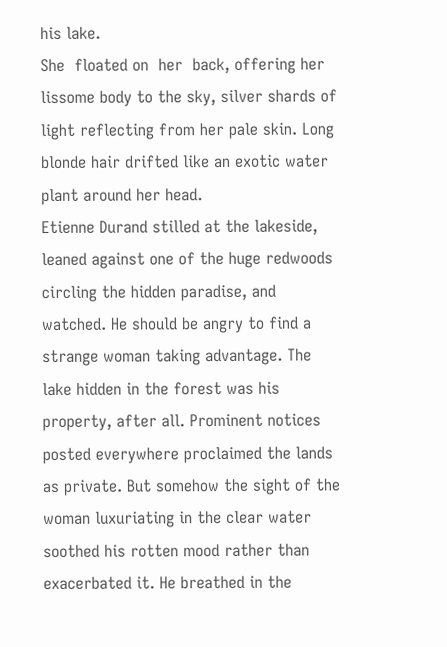his lake.
She  floated on  her  back, offering her  lissome body to the sky, silver shards of light reflecting from her pale skin. Long blonde hair drifted like an exotic water plant around her head.
Etienne Durand stilled at the lakeside, leaned against one of the huge redwoods circling the hidden paradise, and watched. He should be angry to find a strange woman taking advantage. The lake hidden in the forest was his property, after all. Prominent notices posted everywhere proclaimed the lands as private. But somehow the sight of the woman luxuriating in the clear water soothed his rotten mood rather than exacerbated it. He breathed in the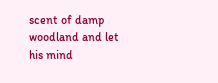scent of damp woodland and let his mind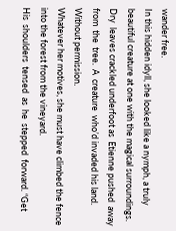wander free.
In this hidden idyll, she looked like a nymph, a truly beautiful creature at one with the magical surroundings.
Dry  leaves crackled underfoot as  Etienne pushed  away  from  the  tree.  A  creature  who’d invaded his land. Without permission.
Whatever her motives, she must have climbed the fence into the forest from the vineyard.
His  shoulders  tensed  as  he  stepped  forward. “Get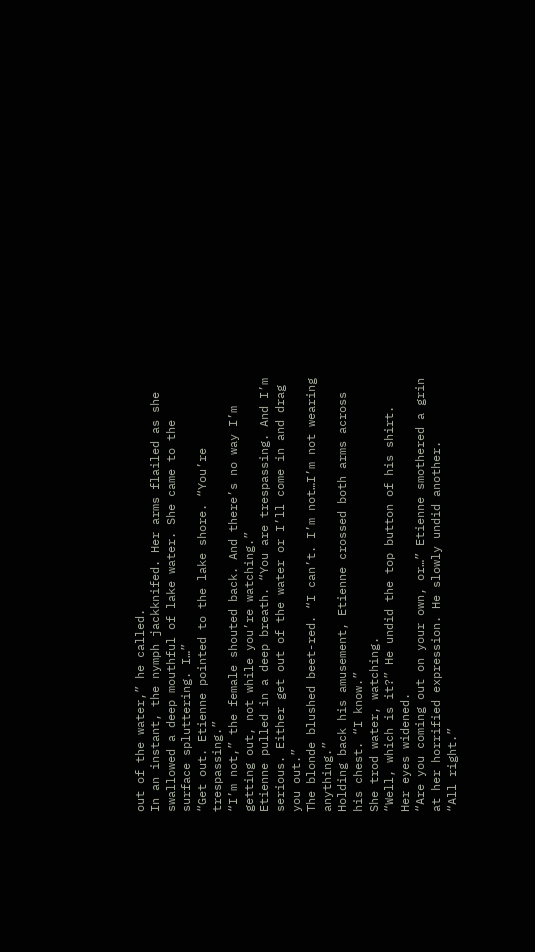out of the water,” he called.
In an instant, the nymph jackknifed. Her arms flailed as she swallowed a deep mouthful of lake water. She came to the surface spluttering. I…”
“Get out. Etienne pointed to the lake shore. “You’re trespassing.”
“I’m not,” the female shouted back. And there’s no way I’m getting out, not while you’re watching.”
Etienne pulled in a deep breath. “You are trespassing. And I’m serious. Either get out of the water or I’ll come in and drag you out.”
The blonde blushed beet-red. “I can’t. I’m not…I’m not wearing anything.”
Holding back his amusement, Etienne crossed both arms across his chest. “I know.”
She trod water, watching.
“Well, which is it?” He undid the top button of his shirt.
Her eyes widened.
“Are you coming out on your own, or…” Etienne smothered a grin at her horrified expression. He slowly undid another.
“All right.”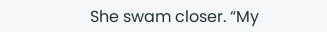She swam closer. “My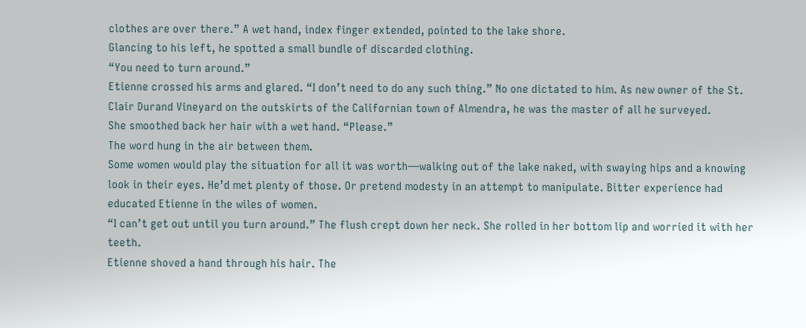clothes are over there.” A wet hand, index finger extended, pointed to the lake shore.
Glancing to his left, he spotted a small bundle of discarded clothing.
“You need to turn around.”
Etienne crossed his arms and glared. “I don’t need to do any such thing.” No one dictated to him. As new owner of the St. Clair Durand Vineyard on the outskirts of the Californian town of Almendra, he was the master of all he surveyed.
She smoothed back her hair with a wet hand. “Please.”
The word hung in the air between them.
Some women would play the situation for all it was worth—walking out of the lake naked, with swaying hips and a knowing look in their eyes. He’d met plenty of those. Or pretend modesty in an attempt to manipulate. Bitter experience had educated Etienne in the wiles of women.
“I can’t get out until you turn around.” The flush crept down her neck. She rolled in her bottom lip and worried it with her teeth.
Etienne shoved a hand through his hair. The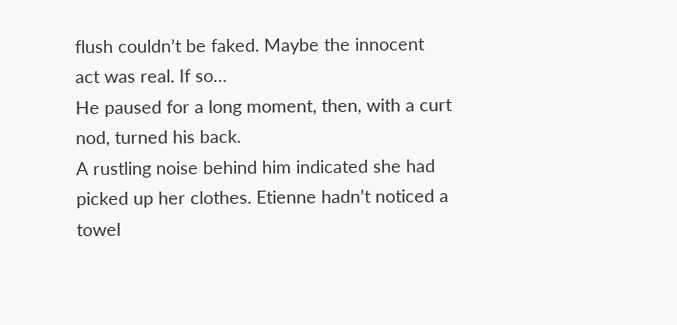flush couldn’t be faked. Maybe the innocent act was real. If so…
He paused for a long moment, then, with a curt nod, turned his back.
A rustling noise behind him indicated she had picked up her clothes. Etienne hadn’t noticed a towel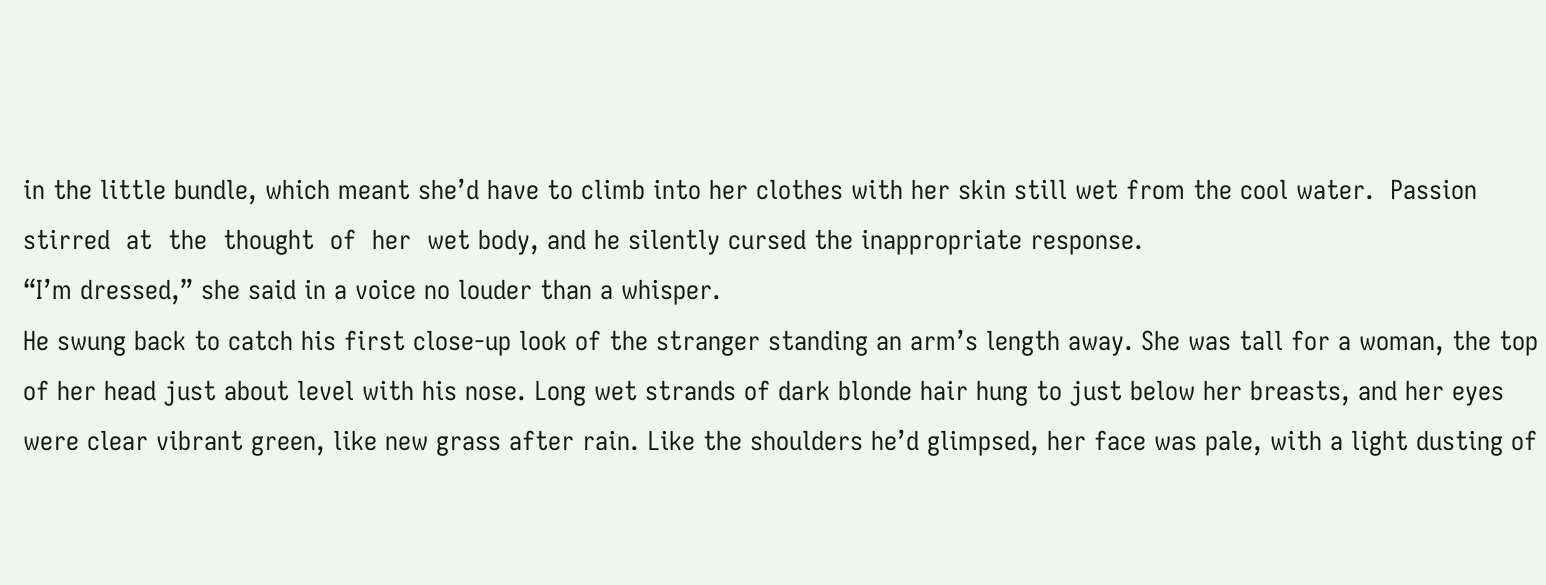in the little bundle, which meant she’d have to climb into her clothes with her skin still wet from the cool water.  Passion  stirred  at  the  thought  of  her  wet body, and he silently cursed the inappropriate response.
“I’m dressed,” she said in a voice no louder than a whisper.
He swung back to catch his first close-up look of the stranger standing an arm’s length away. She was tall for a woman, the top of her head just about level with his nose. Long wet strands of dark blonde hair hung to just below her breasts, and her eyes were clear vibrant green, like new grass after rain. Like the shoulders he’d glimpsed, her face was pale, with a light dusting of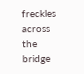freckles across the bridge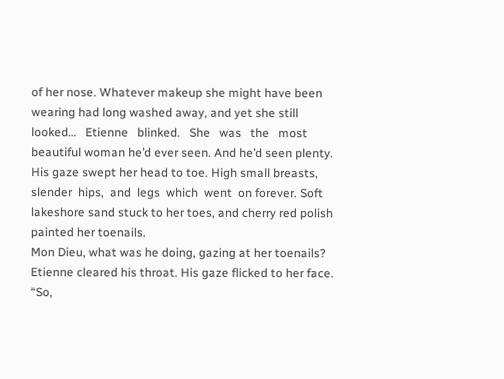of her nose. Whatever makeup she might have been wearing had long washed away, and yet she still looked…   Etienne   blinked.   She   was   the   most beautiful woman he’d ever seen. And he’d seen plenty.
His gaze swept her head to toe. High small breasts,  slender  hips,  and  legs  which  went  on forever. Soft lakeshore sand stuck to her toes, and cherry red polish painted her toenails.
Mon Dieu, what was he doing, gazing at her toenails? Etienne cleared his throat. His gaze flicked to her face. “So,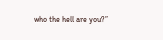who the hell are you?”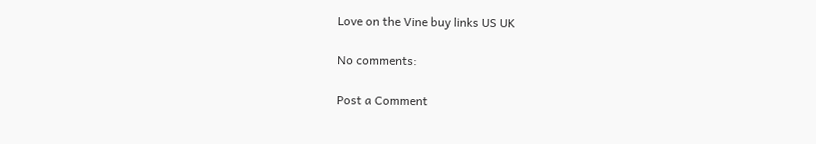Love on the Vine buy links US UK

No comments:

Post a Comment